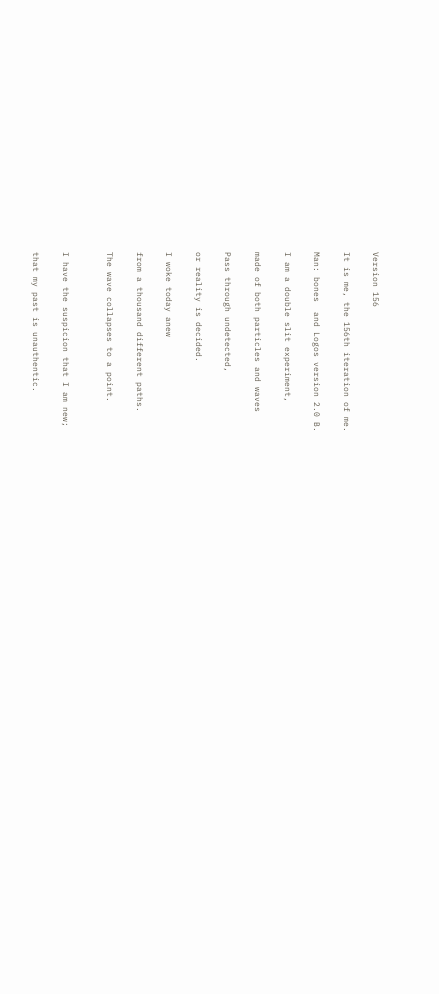Version 156

It is me, the 156th iteration of me.

Man: bones  and Logos version 2.0 B.

I am a double slit experiment,

made of both particles and waves

Pass through undetected,

or reality is decided.

I woke today anew

from a thousand different paths.

The wave collapses to a point.


I have the suspicion that I am new;

that my past is unauthentic.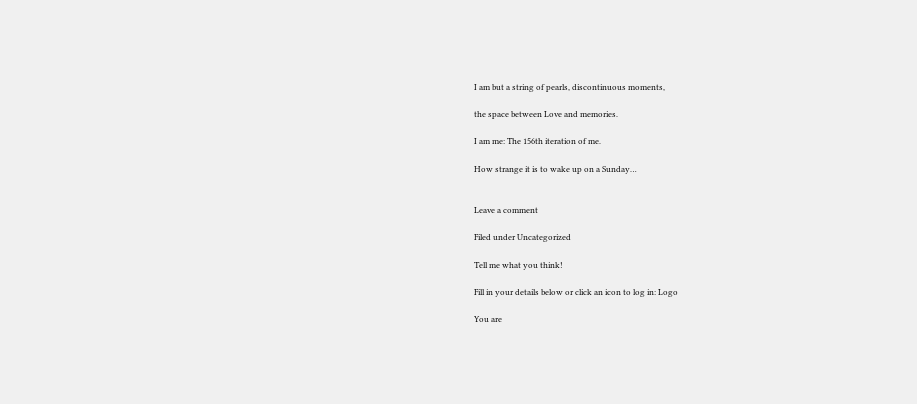I am but a string of pearls, discontinuous moments,

the space between Love and memories.

I am me: The 156th iteration of me.

How strange it is to wake up on a Sunday…


Leave a comment

Filed under Uncategorized

Tell me what you think!

Fill in your details below or click an icon to log in: Logo

You are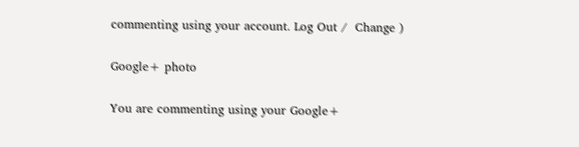commenting using your account. Log Out /  Change )

Google+ photo

You are commenting using your Google+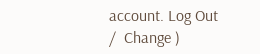account. Log Out /  Change )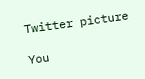Twitter picture

You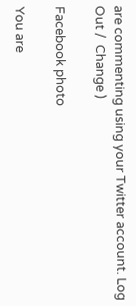are commenting using your Twitter account. Log Out /  Change )

Facebook photo

You are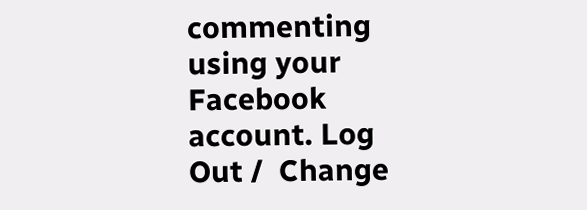commenting using your Facebook account. Log Out /  Change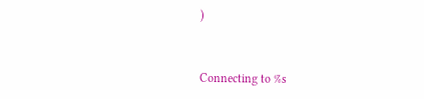)


Connecting to %s